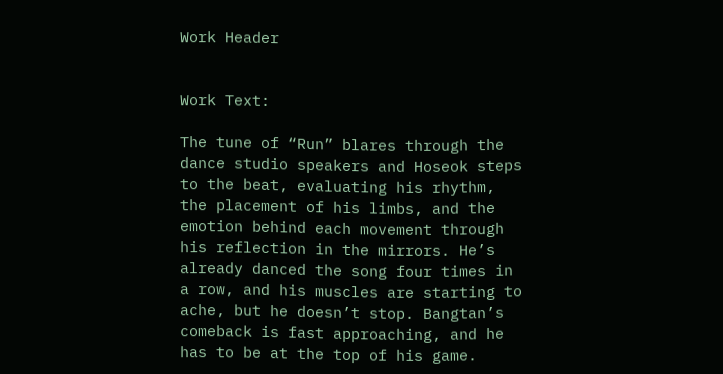Work Header


Work Text:

The tune of “Run” blares through the dance studio speakers and Hoseok steps to the beat, evaluating his rhythm, the placement of his limbs, and the emotion behind each movement through his reflection in the mirrors. He’s already danced the song four times in a row, and his muscles are starting to ache, but he doesn’t stop. Bangtan’s comeback is fast approaching, and he has to be at the top of his game.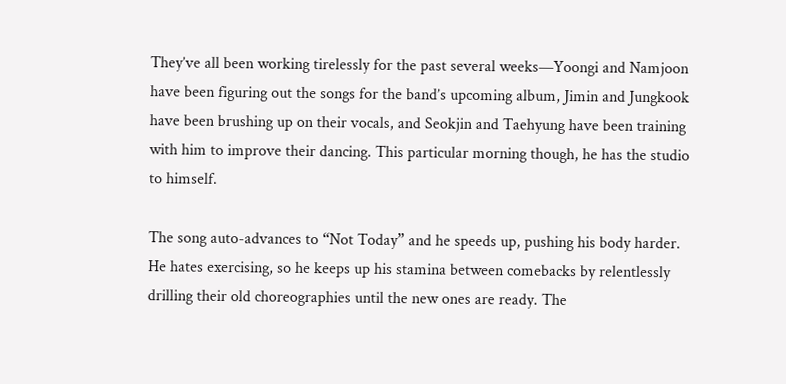They’ve all been working tirelessly for the past several weeks—Yoongi and Namjoon have been figuring out the songs for the band’s upcoming album, Jimin and Jungkook have been brushing up on their vocals, and Seokjin and Taehyung have been training with him to improve their dancing. This particular morning though, he has the studio to himself.

The song auto-advances to “Not Today” and he speeds up, pushing his body harder. He hates exercising, so he keeps up his stamina between comebacks by relentlessly drilling their old choreographies until the new ones are ready. The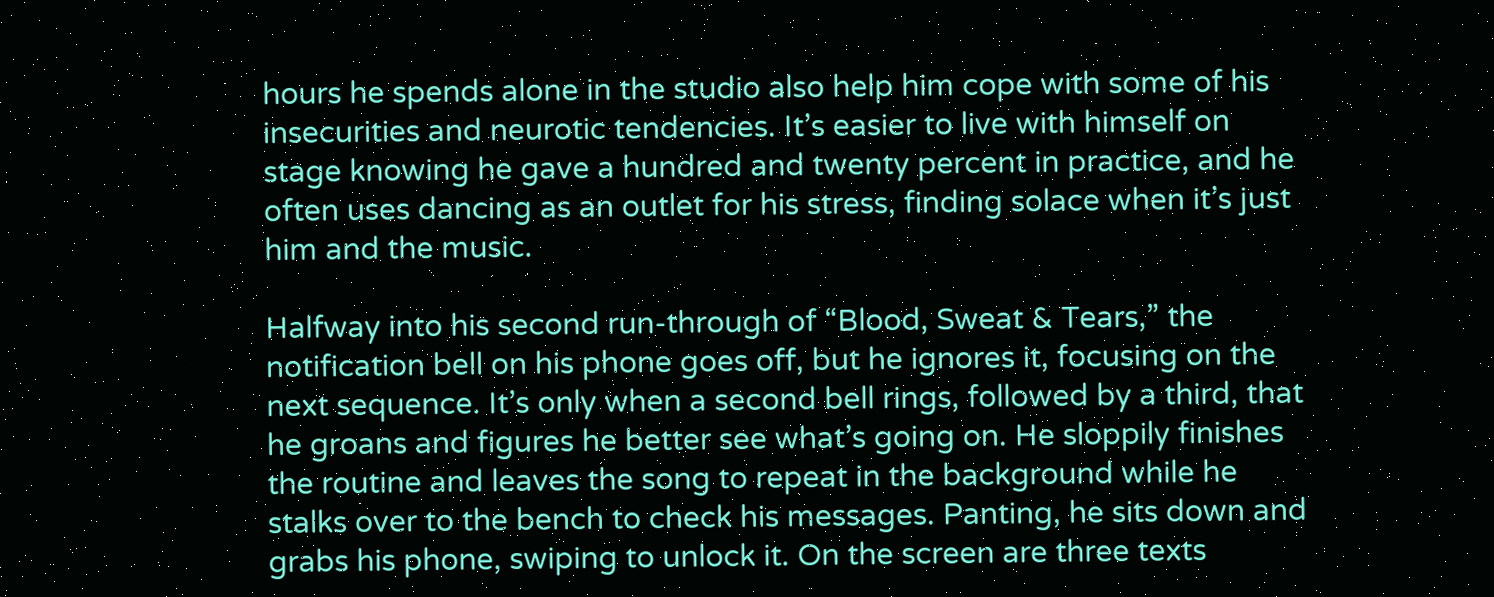hours he spends alone in the studio also help him cope with some of his insecurities and neurotic tendencies. It’s easier to live with himself on stage knowing he gave a hundred and twenty percent in practice, and he often uses dancing as an outlet for his stress, finding solace when it’s just him and the music.

Halfway into his second run-through of “Blood, Sweat & Tears,” the notification bell on his phone goes off, but he ignores it, focusing on the next sequence. It’s only when a second bell rings, followed by a third, that he groans and figures he better see what’s going on. He sloppily finishes the routine and leaves the song to repeat in the background while he stalks over to the bench to check his messages. Panting, he sits down and grabs his phone, swiping to unlock it. On the screen are three texts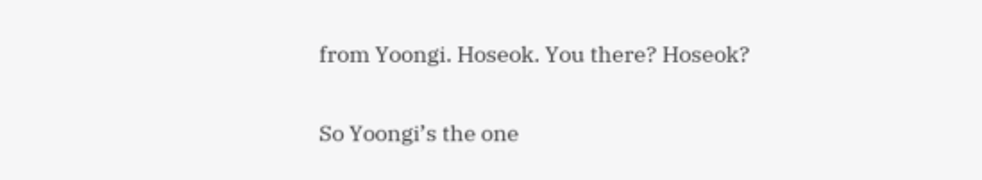from Yoongi. Hoseok. You there? Hoseok?

So Yoongi’s the one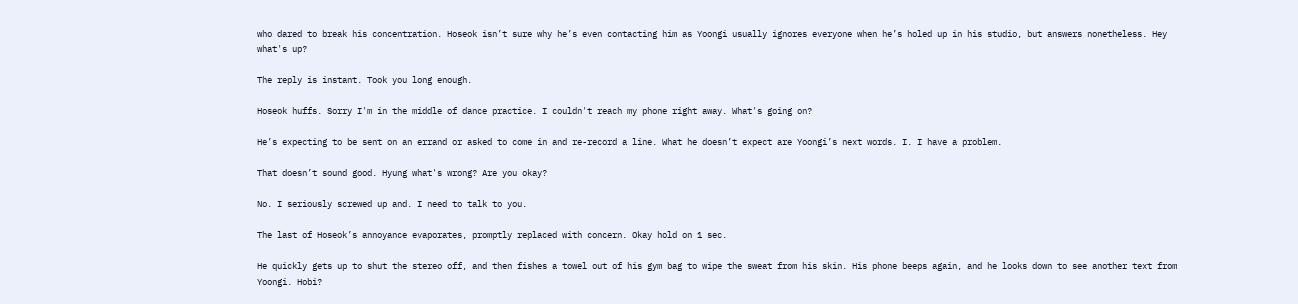who dared to break his concentration. Hoseok isn’t sure why he’s even contacting him as Yoongi usually ignores everyone when he’s holed up in his studio, but answers nonetheless. Hey what's up?

The reply is instant. Took you long enough.

Hoseok huffs. Sorry I'm in the middle of dance practice. I couldn't reach my phone right away. What's going on?

He’s expecting to be sent on an errand or asked to come in and re-record a line. What he doesn’t expect are Yoongi’s next words. I. I have a problem.

That doesn’t sound good. Hyung what's wrong? Are you okay?

No. I seriously screwed up and. I need to talk to you.

The last of Hoseok’s annoyance evaporates, promptly replaced with concern. Okay hold on 1 sec.

He quickly gets up to shut the stereo off, and then fishes a towel out of his gym bag to wipe the sweat from his skin. His phone beeps again, and he looks down to see another text from Yoongi. Hobi?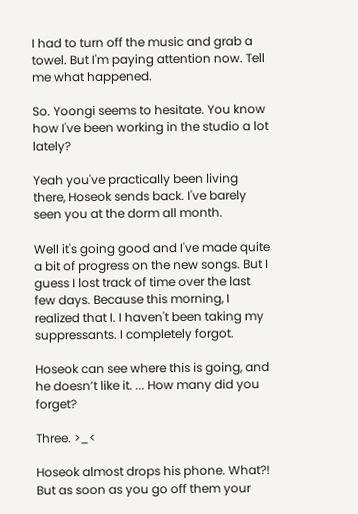I had to turn off the music and grab a towel. But I'm paying attention now. Tell me what happened.

So. Yoongi seems to hesitate. You know how I've been working in the studio a lot lately?

Yeah you've practically been living there, Hoseok sends back. I've barely seen you at the dorm all month.

Well it's going good and I've made quite a bit of progress on the new songs. But I guess I lost track of time over the last few days. Because this morning, I realized that I. I haven't been taking my suppressants. I completely forgot.

Hoseok can see where this is going, and he doesn’t like it. ... How many did you forget?

Three. >_<

Hoseok almost drops his phone. What?! But as soon as you go off them your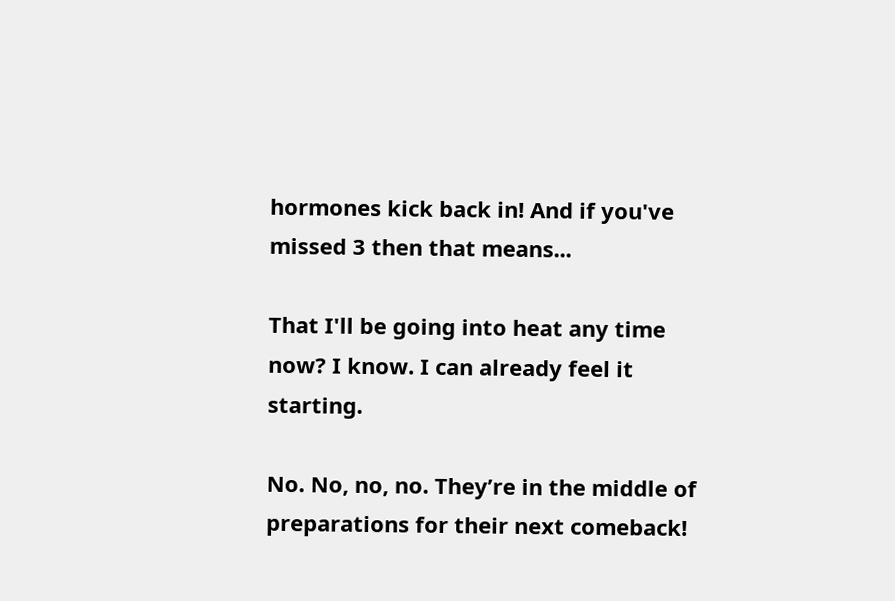hormones kick back in! And if you've missed 3 then that means...

That I'll be going into heat any time now? I know. I can already feel it starting.

No. No, no, no. They’re in the middle of preparations for their next comeback!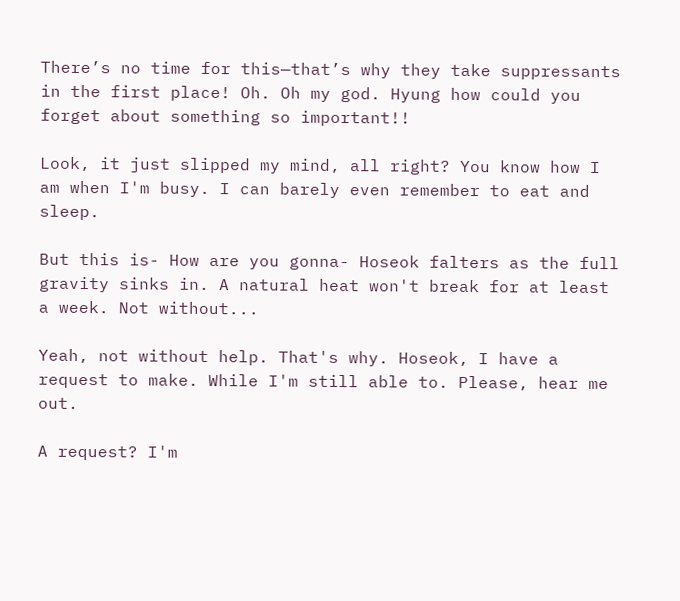There’s no time for this—that’s why they take suppressants in the first place! Oh. Oh my god. Hyung how could you forget about something so important!!

Look, it just slipped my mind, all right? You know how I am when I'm busy. I can barely even remember to eat and sleep.

But this is- How are you gonna- Hoseok falters as the full gravity sinks in. A natural heat won't break for at least a week. Not without...

Yeah, not without help. That's why. Hoseok, I have a request to make. While I'm still able to. Please, hear me out.

A request? I'm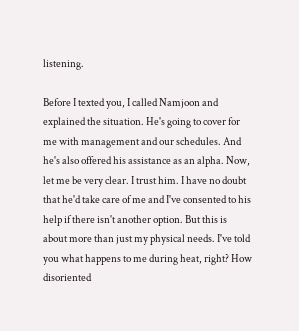listening.

Before I texted you, I called Namjoon and explained the situation. He's going to cover for me with management and our schedules. And he's also offered his assistance as an alpha. Now, let me be very clear. I trust him. I have no doubt that he'd take care of me and I've consented to his help if there isn't another option. But this is about more than just my physical needs. I've told you what happens to me during heat, right? How disoriented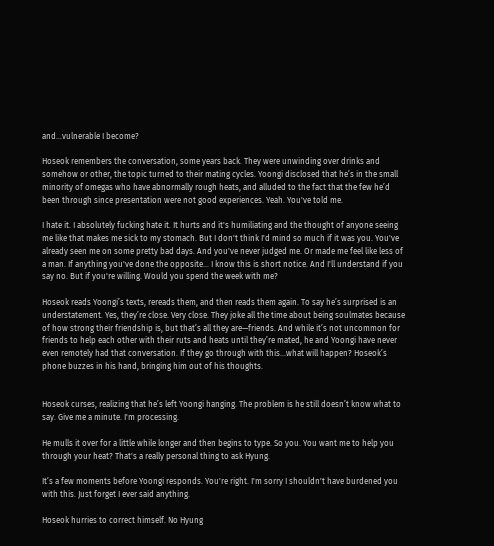and...vulnerable I become?

Hoseok remembers the conversation, some years back. They were unwinding over drinks and somehow or other, the topic turned to their mating cycles. Yoongi disclosed that he’s in the small minority of omegas who have abnormally rough heats, and alluded to the fact that the few he’d been through since presentation were not good experiences. Yeah. You've told me.

I hate it. I absolutely fucking hate it. It hurts and it's humiliating and the thought of anyone seeing me like that makes me sick to my stomach. But I don't think I'd mind so much if it was you. You've already seen me on some pretty bad days. And you've never judged me. Or made me feel like less of a man. If anything you've done the opposite... I know this is short notice. And I'll understand if you say no. But if you're willing. Would you spend the week with me?

Hoseok reads Yoongi’s texts, rereads them, and then reads them again. To say he’s surprised is an understatement. Yes, they’re close. Very close. They joke all the time about being soulmates because of how strong their friendship is, but that’s all they are—friends. And while it’s not uncommon for friends to help each other with their ruts and heats until they’re mated, he and Yoongi have never even remotely had that conversation. If they go through with this...what will happen? Hoseok’s phone buzzes in his hand, bringing him out of his thoughts.


Hoseok curses, realizing that he’s left Yoongi hanging. The problem is he still doesn’t know what to say. Give me a minute. I'm processing.

He mulls it over for a little while longer and then begins to type. So you. You want me to help you through your heat? That's a really personal thing to ask Hyung.

It’s a few moments before Yoongi responds. You're right. I'm sorry I shouldn't have burdened you with this. Just forget I ever said anything.

Hoseok hurries to correct himself. No Hyung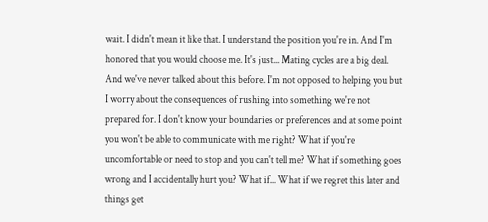wait. I didn't mean it like that. I understand the position you're in. And I'm honored that you would choose me. It's just... Mating cycles are a big deal. And we've never talked about this before. I'm not opposed to helping you but I worry about the consequences of rushing into something we're not prepared for. I don't know your boundaries or preferences and at some point you won't be able to communicate with me right? What if you're uncomfortable or need to stop and you can't tell me? What if something goes wrong and I accidentally hurt you? What if... What if we regret this later and things get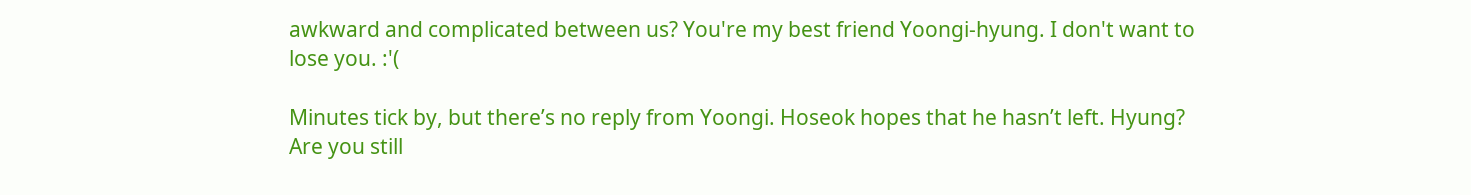awkward and complicated between us? You're my best friend Yoongi-hyung. I don't want to lose you. :'(

Minutes tick by, but there’s no reply from Yoongi. Hoseok hopes that he hasn’t left. Hyung? Are you still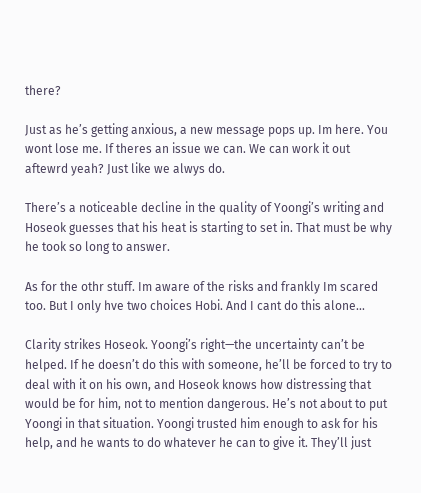there?

Just as he’s getting anxious, a new message pops up. Im here. You wont lose me. If theres an issue we can. We can work it out aftewrd yeah? Just like we alwys do.

There’s a noticeable decline in the quality of Yoongi’s writing and Hoseok guesses that his heat is starting to set in. That must be why he took so long to answer.

As for the othr stuff. Im aware of the risks and frankly Im scared too. But I only hve two choices Hobi. And I cant do this alone...

Clarity strikes Hoseok. Yoongi’s right—the uncertainty can’t be helped. If he doesn’t do this with someone, he’ll be forced to try to deal with it on his own, and Hoseok knows how distressing that would be for him, not to mention dangerous. He’s not about to put Yoongi in that situation. Yoongi trusted him enough to ask for his help, and he wants to do whatever he can to give it. They’ll just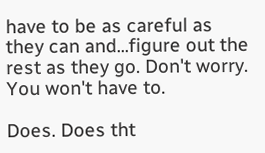have to be as careful as they can and...figure out the rest as they go. Don't worry. You won't have to.

Does. Does tht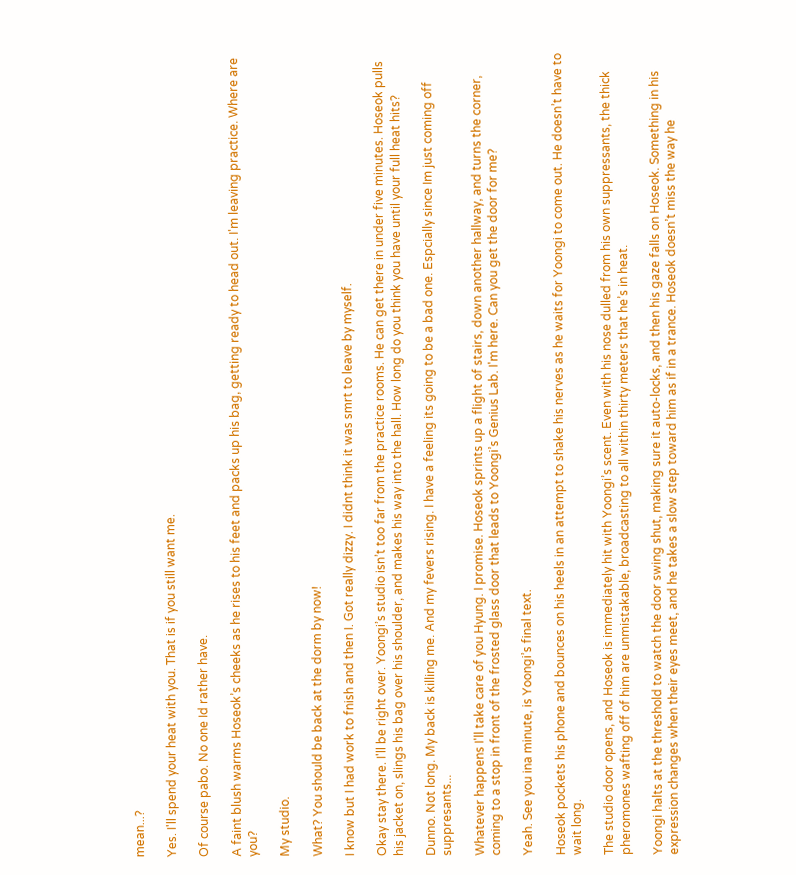mean...?

Yes. I'll spend your heat with you. That is if you still want me.

Of course pabo. No one Id rather have.

A faint blush warms Hoseok’s cheeks as he rises to his feet and packs up his bag, getting ready to head out. I'm leaving practice. Where are you?

My studio.

What? You should be back at the dorm by now!

I know but I had work to fnish and then I. Got really dizzy. I didnt think it was smrt to leave by myself.

Okay stay there. I'll be right over. Yoongi’s studio isn’t too far from the practice rooms. He can get there in under five minutes. Hoseok pulls his jacket on, slings his bag over his shoulder, and makes his way into the hall. How long do you think you have until your full heat hits?

Dunno. Not long. My back is killing me. And my fevers rising. I have a feeling its going to be a bad one. Espcially since Im just coming off suppresants...

Whatever happens I'll take care of you Hyung. I promise. Hoseok sprints up a flight of stairs, down another hallway, and turns the corner, coming to a stop in front of the frosted glass door that leads to Yoongi’s Genius Lab. I'm here. Can you get the door for me?

Yeah. See you ina minute, is Yoongi’s final text.

Hoseok pockets his phone and bounces on his heels in an attempt to shake his nerves as he waits for Yoongi to come out. He doesn’t have to wait long.

The studio door opens, and Hoseok is immediately hit with Yoongi’s scent. Even with his nose dulled from his own suppressants, the thick pheromones wafting off of him are unmistakable, broadcasting to all within thirty meters that he’s in heat.

Yoongi halts at the threshold to watch the door swing shut, making sure it auto-locks, and then his gaze falls on Hoseok. Something in his expression changes when their eyes meet, and he takes a slow step toward him as if in a trance. Hoseok doesn’t miss the way he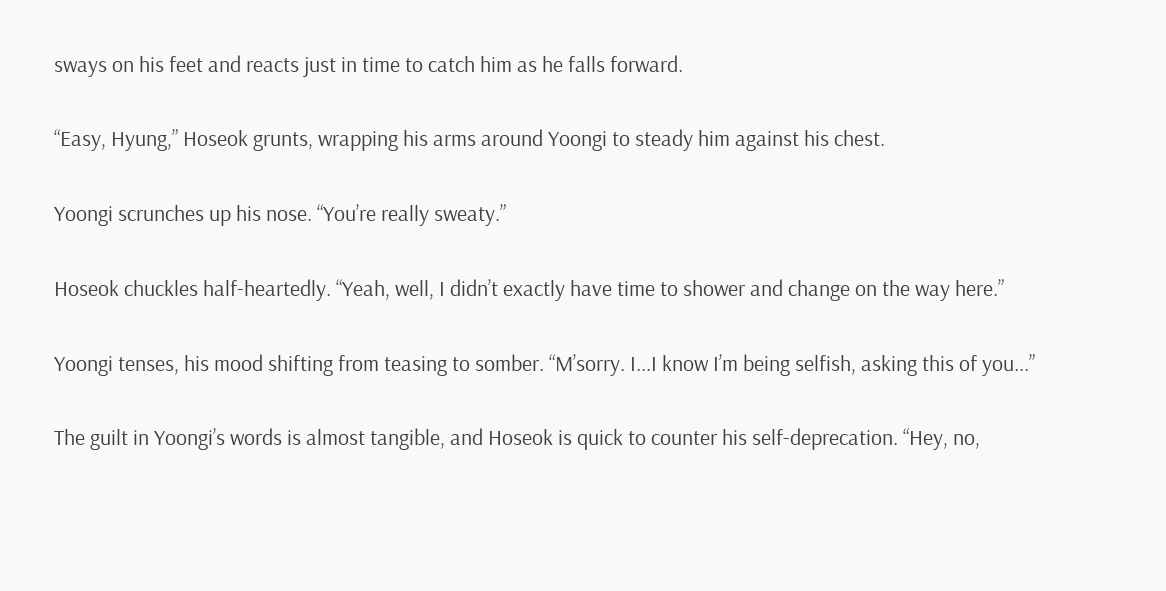sways on his feet and reacts just in time to catch him as he falls forward.

“Easy, Hyung,” Hoseok grunts, wrapping his arms around Yoongi to steady him against his chest.

Yoongi scrunches up his nose. “You’re really sweaty.”

Hoseok chuckles half-heartedly. “Yeah, well, I didn’t exactly have time to shower and change on the way here.”

Yoongi tenses, his mood shifting from teasing to somber. “M’sorry. I...I know I’m being selfish, asking this of you...”

The guilt in Yoongi’s words is almost tangible, and Hoseok is quick to counter his self-deprecation. “Hey, no,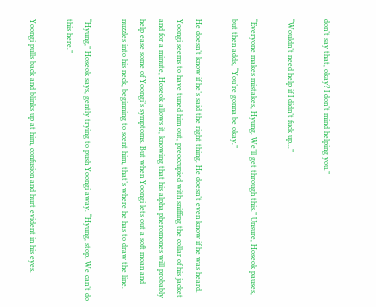don’t say that, okay? I don’t mind helping you.”

“Wouldn’t need help if I didn’t fuck up...”

“Everyone makes mistakes, Hyung. We’ll get through this.” Unsure, Hoseok pauses, but then adds, “You’re gonna be okay.”

He doesn’t know if he’s said the right thing. He doesn’t even know if he was heard. Yoongi seems to have tuned him out, preoccupied with sniffing the collar of his jacket and for a minute, Hoseok allows it, knowing that his alpha pheromones will probably help ease some of Yoongi’s symptoms. But when Yoongi lets out a soft moan and nuzzles into his neck, beginning to scent him, that’s where he has to draw the line.

“Hyung,” Hoseok says, gently trying to push Yoongi away. “Hyung, stop. We can’t do this here.”

Yoongi pulls back and blinks up at him, confusion and hurt evident in his eyes.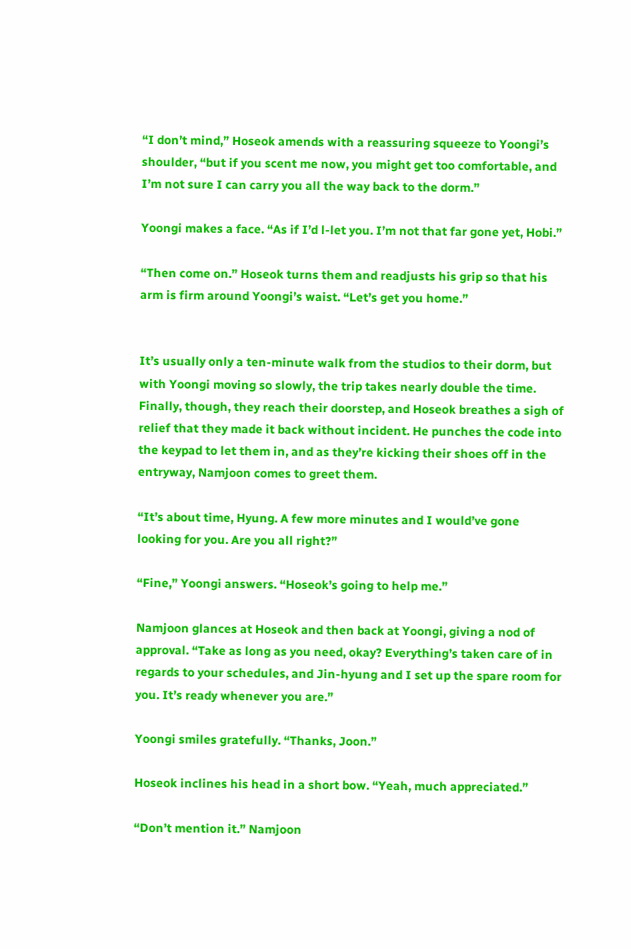“I don’t mind,” Hoseok amends with a reassuring squeeze to Yoongi’s shoulder, “but if you scent me now, you might get too comfortable, and I’m not sure I can carry you all the way back to the dorm.”

Yoongi makes a face. “As if I’d l-let you. I’m not that far gone yet, Hobi.”

“Then come on.” Hoseok turns them and readjusts his grip so that his arm is firm around Yoongi’s waist. “Let’s get you home.”


It’s usually only a ten-minute walk from the studios to their dorm, but with Yoongi moving so slowly, the trip takes nearly double the time. Finally, though, they reach their doorstep, and Hoseok breathes a sigh of relief that they made it back without incident. He punches the code into the keypad to let them in, and as they’re kicking their shoes off in the entryway, Namjoon comes to greet them.

“It’s about time, Hyung. A few more minutes and I would’ve gone looking for you. Are you all right?”

“Fine,” Yoongi answers. “Hoseok’s going to help me.”

Namjoon glances at Hoseok and then back at Yoongi, giving a nod of approval. “Take as long as you need, okay? Everything’s taken care of in regards to your schedules, and Jin-hyung and I set up the spare room for you. It’s ready whenever you are.”

Yoongi smiles gratefully. “Thanks, Joon.”

Hoseok inclines his head in a short bow. “Yeah, much appreciated.”

“Don’t mention it.” Namjoon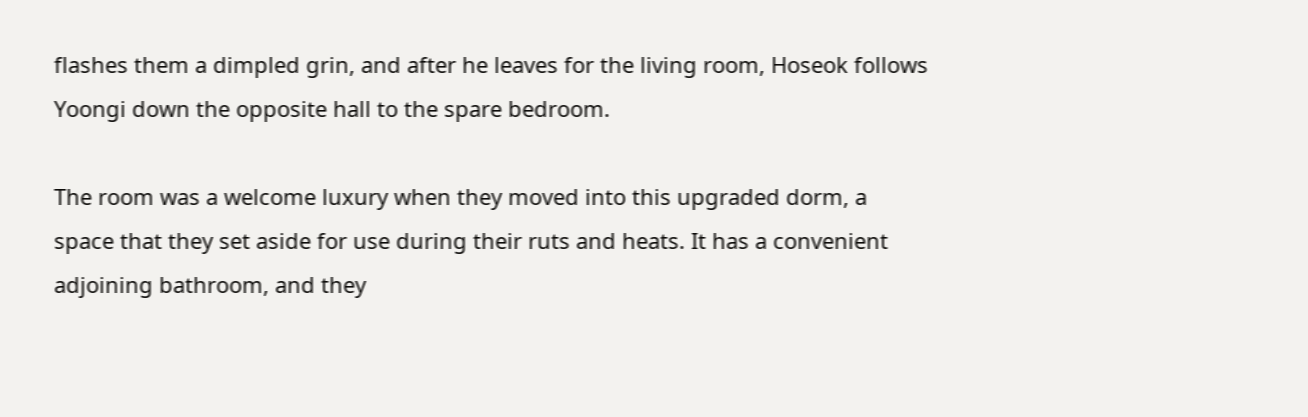flashes them a dimpled grin, and after he leaves for the living room, Hoseok follows Yoongi down the opposite hall to the spare bedroom.

The room was a welcome luxury when they moved into this upgraded dorm, a space that they set aside for use during their ruts and heats. It has a convenient adjoining bathroom, and they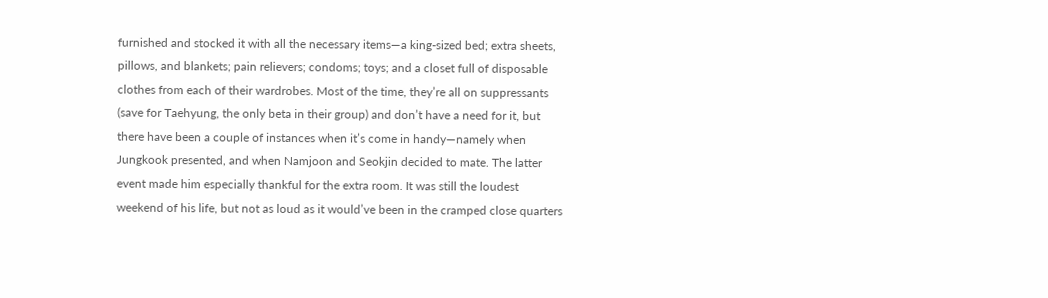furnished and stocked it with all the necessary items—a king-sized bed; extra sheets, pillows, and blankets; pain relievers; condoms; toys; and a closet full of disposable clothes from each of their wardrobes. Most of the time, they’re all on suppressants (save for Taehyung, the only beta in their group) and don’t have a need for it, but there have been a couple of instances when it’s come in handy—namely when Jungkook presented, and when Namjoon and Seokjin decided to mate. The latter event made him especially thankful for the extra room. It was still the loudest weekend of his life, but not as loud as it would’ve been in the cramped close quarters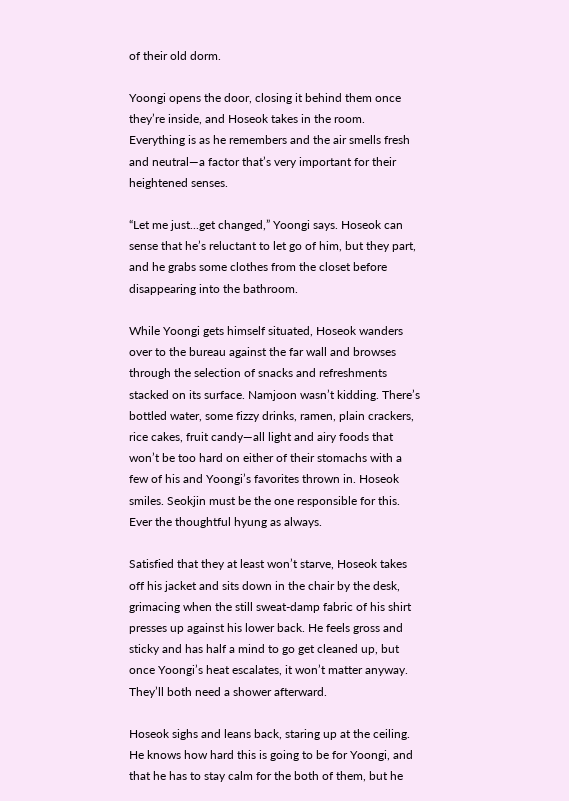of their old dorm.

Yoongi opens the door, closing it behind them once they’re inside, and Hoseok takes in the room. Everything is as he remembers and the air smells fresh and neutral—a factor that’s very important for their heightened senses.

“Let me just...get changed,” Yoongi says. Hoseok can sense that he’s reluctant to let go of him, but they part, and he grabs some clothes from the closet before disappearing into the bathroom.

While Yoongi gets himself situated, Hoseok wanders over to the bureau against the far wall and browses through the selection of snacks and refreshments stacked on its surface. Namjoon wasn’t kidding. There’s bottled water, some fizzy drinks, ramen, plain crackers, rice cakes, fruit candy—all light and airy foods that won’t be too hard on either of their stomachs with a few of his and Yoongi’s favorites thrown in. Hoseok smiles. Seokjin must be the one responsible for this. Ever the thoughtful hyung as always.

Satisfied that they at least won’t starve, Hoseok takes off his jacket and sits down in the chair by the desk, grimacing when the still sweat-damp fabric of his shirt presses up against his lower back. He feels gross and sticky and has half a mind to go get cleaned up, but once Yoongi’s heat escalates, it won’t matter anyway. They’ll both need a shower afterward.

Hoseok sighs and leans back, staring up at the ceiling. He knows how hard this is going to be for Yoongi, and that he has to stay calm for the both of them, but he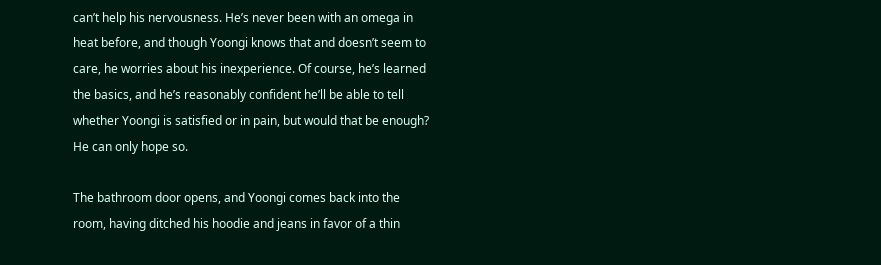can’t help his nervousness. He’s never been with an omega in heat before, and though Yoongi knows that and doesn’t seem to care, he worries about his inexperience. Of course, he’s learned the basics, and he’s reasonably confident he’ll be able to tell whether Yoongi is satisfied or in pain, but would that be enough? He can only hope so.

The bathroom door opens, and Yoongi comes back into the room, having ditched his hoodie and jeans in favor of a thin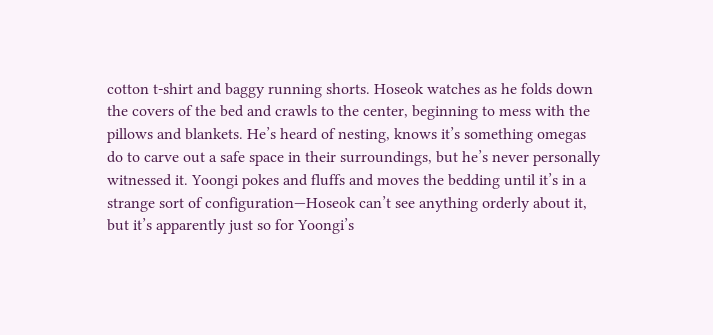cotton t-shirt and baggy running shorts. Hoseok watches as he folds down the covers of the bed and crawls to the center, beginning to mess with the pillows and blankets. He’s heard of nesting, knows it’s something omegas do to carve out a safe space in their surroundings, but he’s never personally witnessed it. Yoongi pokes and fluffs and moves the bedding until it’s in a strange sort of configuration—Hoseok can’t see anything orderly about it, but it’s apparently just so for Yoongi’s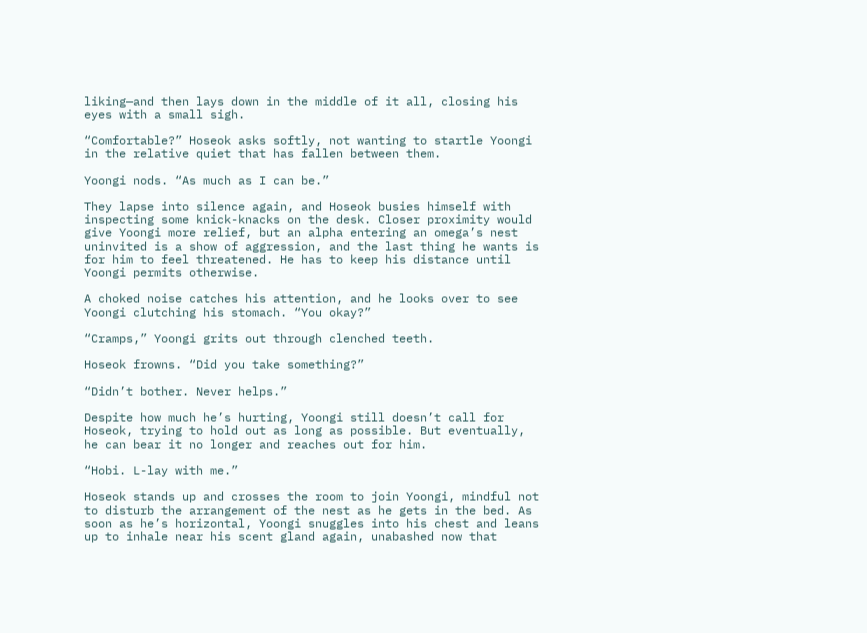liking—and then lays down in the middle of it all, closing his eyes with a small sigh.

“Comfortable?” Hoseok asks softly, not wanting to startle Yoongi in the relative quiet that has fallen between them.

Yoongi nods. “As much as I can be.”

They lapse into silence again, and Hoseok busies himself with inspecting some knick-knacks on the desk. Closer proximity would give Yoongi more relief, but an alpha entering an omega’s nest uninvited is a show of aggression, and the last thing he wants is for him to feel threatened. He has to keep his distance until Yoongi permits otherwise.

A choked noise catches his attention, and he looks over to see Yoongi clutching his stomach. “You okay?”

“Cramps,” Yoongi grits out through clenched teeth.

Hoseok frowns. “Did you take something?”

“Didn’t bother. Never helps.”

Despite how much he’s hurting, Yoongi still doesn’t call for Hoseok, trying to hold out as long as possible. But eventually, he can bear it no longer and reaches out for him.

“Hobi. L-lay with me.”

Hoseok stands up and crosses the room to join Yoongi, mindful not to disturb the arrangement of the nest as he gets in the bed. As soon as he’s horizontal, Yoongi snuggles into his chest and leans up to inhale near his scent gland again, unabashed now that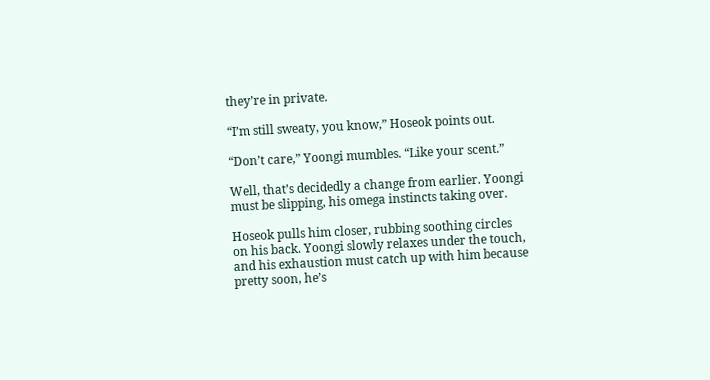they’re in private.

“I’m still sweaty, you know,” Hoseok points out.

“Don’t care,” Yoongi mumbles. “Like your scent.”

Well, that’s decidedly a change from earlier. Yoongi must be slipping, his omega instincts taking over.

Hoseok pulls him closer, rubbing soothing circles on his back. Yoongi slowly relaxes under the touch, and his exhaustion must catch up with him because pretty soon, he’s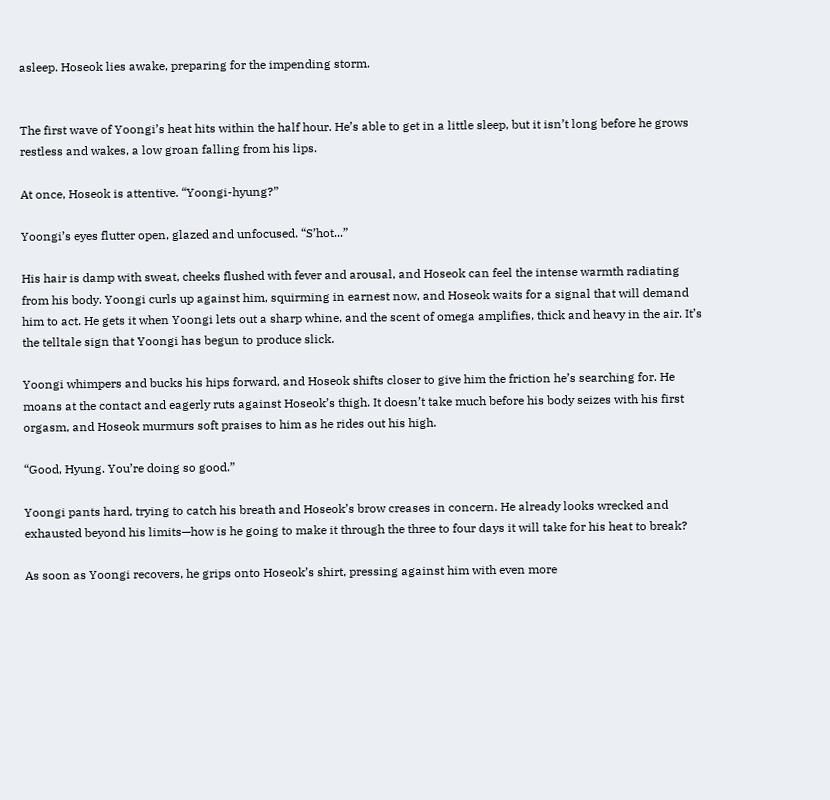asleep. Hoseok lies awake, preparing for the impending storm.


The first wave of Yoongi’s heat hits within the half hour. He’s able to get in a little sleep, but it isn’t long before he grows restless and wakes, a low groan falling from his lips.

At once, Hoseok is attentive. “Yoongi-hyung?”

Yoongi’s eyes flutter open, glazed and unfocused. “S’hot...”

His hair is damp with sweat, cheeks flushed with fever and arousal, and Hoseok can feel the intense warmth radiating from his body. Yoongi curls up against him, squirming in earnest now, and Hoseok waits for a signal that will demand him to act. He gets it when Yoongi lets out a sharp whine, and the scent of omega amplifies, thick and heavy in the air. It’s the telltale sign that Yoongi has begun to produce slick.

Yoongi whimpers and bucks his hips forward, and Hoseok shifts closer to give him the friction he’s searching for. He moans at the contact and eagerly ruts against Hoseok’s thigh. It doesn’t take much before his body seizes with his first orgasm, and Hoseok murmurs soft praises to him as he rides out his high.

“Good, Hyung. You’re doing so good.”

Yoongi pants hard, trying to catch his breath and Hoseok’s brow creases in concern. He already looks wrecked and exhausted beyond his limits—how is he going to make it through the three to four days it will take for his heat to break?

As soon as Yoongi recovers, he grips onto Hoseok’s shirt, pressing against him with even more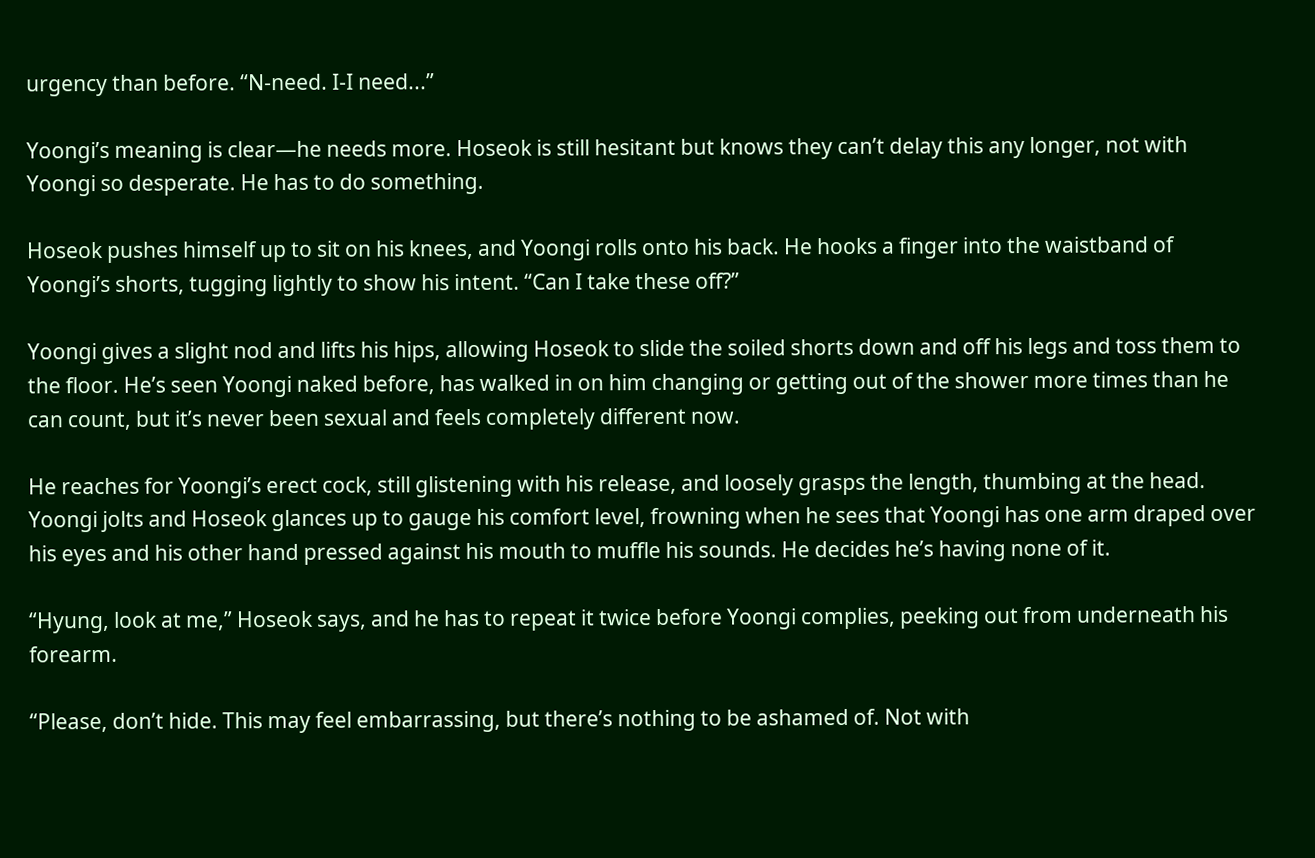urgency than before. “N-need. I-I need...”

Yoongi’s meaning is clear—he needs more. Hoseok is still hesitant but knows they can’t delay this any longer, not with Yoongi so desperate. He has to do something.

Hoseok pushes himself up to sit on his knees, and Yoongi rolls onto his back. He hooks a finger into the waistband of Yoongi’s shorts, tugging lightly to show his intent. “Can I take these off?”

Yoongi gives a slight nod and lifts his hips, allowing Hoseok to slide the soiled shorts down and off his legs and toss them to the floor. He’s seen Yoongi naked before, has walked in on him changing or getting out of the shower more times than he can count, but it’s never been sexual and feels completely different now.

He reaches for Yoongi’s erect cock, still glistening with his release, and loosely grasps the length, thumbing at the head. Yoongi jolts and Hoseok glances up to gauge his comfort level, frowning when he sees that Yoongi has one arm draped over his eyes and his other hand pressed against his mouth to muffle his sounds. He decides he’s having none of it.

“Hyung, look at me,” Hoseok says, and he has to repeat it twice before Yoongi complies, peeking out from underneath his forearm.

“Please, don’t hide. This may feel embarrassing, but there’s nothing to be ashamed of. Not with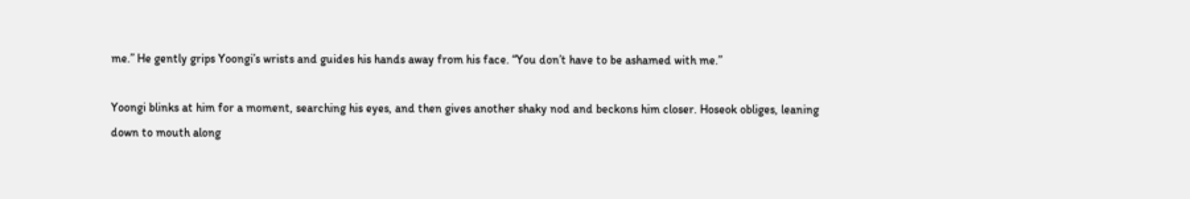me.” He gently grips Yoongi’s wrists and guides his hands away from his face. “You don’t have to be ashamed with me.”

Yoongi blinks at him for a moment, searching his eyes, and then gives another shaky nod and beckons him closer. Hoseok obliges, leaning down to mouth along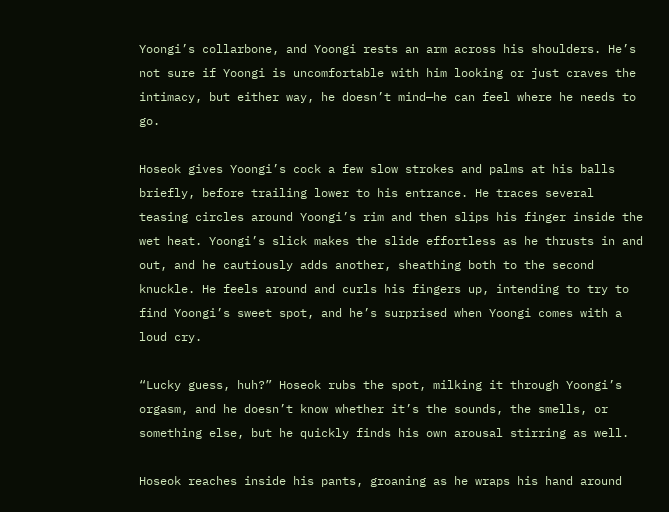Yoongi’s collarbone, and Yoongi rests an arm across his shoulders. He’s not sure if Yoongi is uncomfortable with him looking or just craves the intimacy, but either way, he doesn’t mind—he can feel where he needs to go.

Hoseok gives Yoongi’s cock a few slow strokes and palms at his balls briefly, before trailing lower to his entrance. He traces several teasing circles around Yoongi’s rim and then slips his finger inside the wet heat. Yoongi’s slick makes the slide effortless as he thrusts in and out, and he cautiously adds another, sheathing both to the second knuckle. He feels around and curls his fingers up, intending to try to find Yoongi’s sweet spot, and he’s surprised when Yoongi comes with a loud cry.

“Lucky guess, huh?” Hoseok rubs the spot, milking it through Yoongi’s orgasm, and he doesn’t know whether it’s the sounds, the smells, or something else, but he quickly finds his own arousal stirring as well.

Hoseok reaches inside his pants, groaning as he wraps his hand around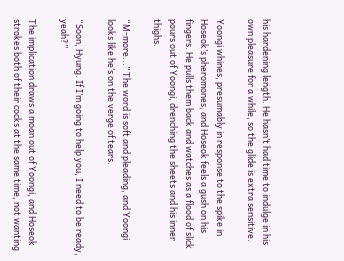his hardening length. He hasn’t had time to indulge in his own pleasure for a while, so the glide is extra sensitive.

Yoongi whines, presumably in response to the spike in Hoseok’s pheromones, and Hoseok feels a gush on his fingers. He pulls them back and watches as a flood of slick pours out of Yoongi, drenching the sheets and his inner thighs.

“M-more...” The word is soft and pleading, and Yoongi looks like he’s on the verge of tears.

“Soon, Hyung. If I’m going to help you, I need to be ready, yeah?”

The implication draws a moan out of Yoongi, and Hoseok strokes both of their cocks at the same time, not wanting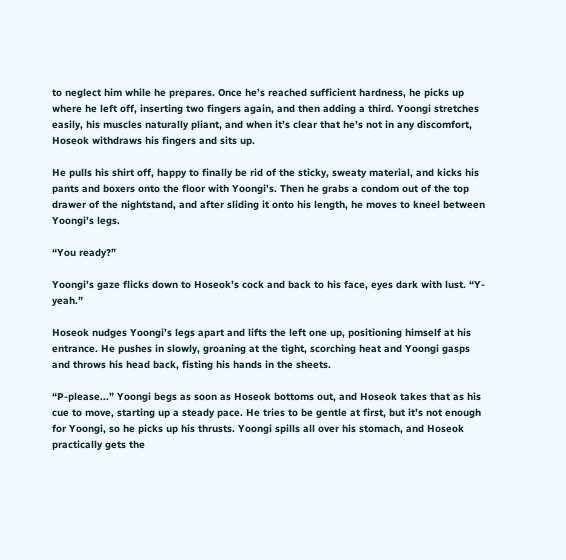to neglect him while he prepares. Once he’s reached sufficient hardness, he picks up where he left off, inserting two fingers again, and then adding a third. Yoongi stretches easily, his muscles naturally pliant, and when it’s clear that he’s not in any discomfort, Hoseok withdraws his fingers and sits up.

He pulls his shirt off, happy to finally be rid of the sticky, sweaty material, and kicks his pants and boxers onto the floor with Yoongi’s. Then he grabs a condom out of the top drawer of the nightstand, and after sliding it onto his length, he moves to kneel between Yoongi’s legs.

“You ready?”

Yoongi’s gaze flicks down to Hoseok’s cock and back to his face, eyes dark with lust. “Y-yeah.”

Hoseok nudges Yoongi’s legs apart and lifts the left one up, positioning himself at his entrance. He pushes in slowly, groaning at the tight, scorching heat and Yoongi gasps and throws his head back, fisting his hands in the sheets.

“P-please...” Yoongi begs as soon as Hoseok bottoms out, and Hoseok takes that as his cue to move, starting up a steady pace. He tries to be gentle at first, but it’s not enough for Yoongi, so he picks up his thrusts. Yoongi spills all over his stomach, and Hoseok practically gets the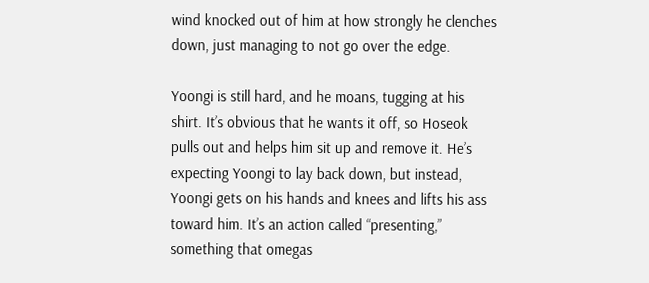wind knocked out of him at how strongly he clenches down, just managing to not go over the edge.

Yoongi is still hard, and he moans, tugging at his shirt. It’s obvious that he wants it off, so Hoseok pulls out and helps him sit up and remove it. He’s expecting Yoongi to lay back down, but instead, Yoongi gets on his hands and knees and lifts his ass toward him. It’s an action called “presenting,” something that omegas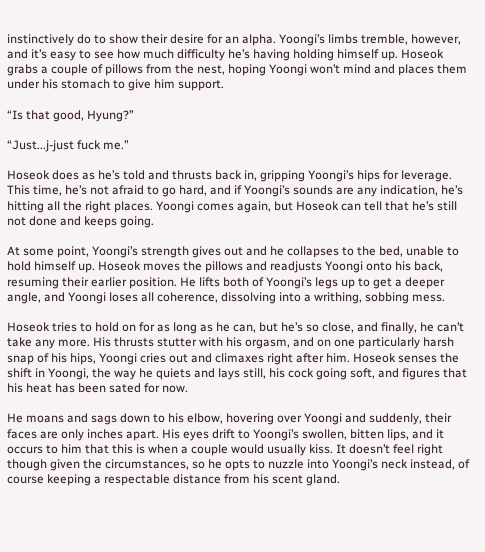instinctively do to show their desire for an alpha. Yoongi’s limbs tremble, however, and it’s easy to see how much difficulty he’s having holding himself up. Hoseok grabs a couple of pillows from the nest, hoping Yoongi won’t mind and places them under his stomach to give him support.

“Is that good, Hyung?”

“Just...j-just fuck me.”

Hoseok does as he’s told and thrusts back in, gripping Yoongi’s hips for leverage. This time, he’s not afraid to go hard, and if Yoongi’s sounds are any indication, he’s hitting all the right places. Yoongi comes again, but Hoseok can tell that he’s still not done and keeps going.

At some point, Yoongi’s strength gives out and he collapses to the bed, unable to hold himself up. Hoseok moves the pillows and readjusts Yoongi onto his back, resuming their earlier position. He lifts both of Yoongi’s legs up to get a deeper angle, and Yoongi loses all coherence, dissolving into a writhing, sobbing mess.

Hoseok tries to hold on for as long as he can, but he’s so close, and finally, he can’t take any more. His thrusts stutter with his orgasm, and on one particularly harsh snap of his hips, Yoongi cries out and climaxes right after him. Hoseok senses the shift in Yoongi, the way he quiets and lays still, his cock going soft, and figures that his heat has been sated for now.

He moans and sags down to his elbow, hovering over Yoongi and suddenly, their faces are only inches apart. His eyes drift to Yoongi’s swollen, bitten lips, and it occurs to him that this is when a couple would usually kiss. It doesn’t feel right though given the circumstances, so he opts to nuzzle into Yoongi’s neck instead, of course keeping a respectable distance from his scent gland.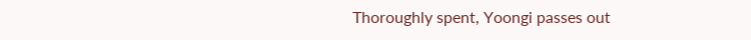Thoroughly spent, Yoongi passes out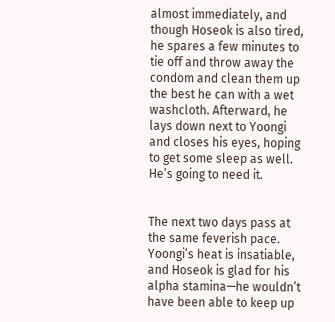almost immediately, and though Hoseok is also tired, he spares a few minutes to tie off and throw away the condom and clean them up the best he can with a wet washcloth. Afterward, he lays down next to Yoongi and closes his eyes, hoping to get some sleep as well. He’s going to need it.


The next two days pass at the same feverish pace. Yoongi’s heat is insatiable, and Hoseok is glad for his alpha stamina—he wouldn’t have been able to keep up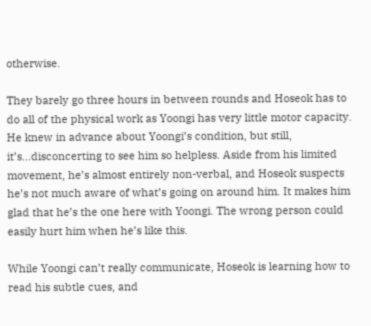otherwise.

They barely go three hours in between rounds and Hoseok has to do all of the physical work as Yoongi has very little motor capacity. He knew in advance about Yoongi’s condition, but still, it’s...disconcerting to see him so helpless. Aside from his limited movement, he’s almost entirely non-verbal, and Hoseok suspects he’s not much aware of what’s going on around him. It makes him glad that he’s the one here with Yoongi. The wrong person could easily hurt him when he’s like this.

While Yoongi can’t really communicate, Hoseok is learning how to read his subtle cues, and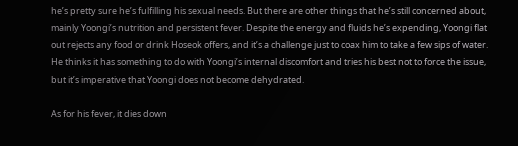he’s pretty sure he’s fulfilling his sexual needs. But there are other things that he’s still concerned about, mainly Yoongi’s nutrition and persistent fever. Despite the energy and fluids he’s expending, Yoongi flat out rejects any food or drink Hoseok offers, and it’s a challenge just to coax him to take a few sips of water. He thinks it has something to do with Yoongi’s internal discomfort and tries his best not to force the issue, but it’s imperative that Yoongi does not become dehydrated.

As for his fever, it dies down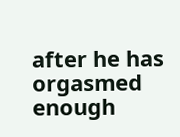after he has orgasmed enough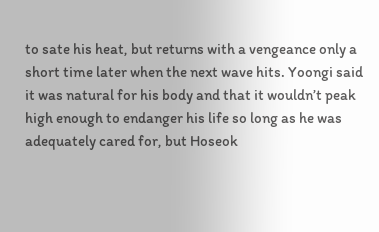to sate his heat, but returns with a vengeance only a short time later when the next wave hits. Yoongi said it was natural for his body and that it wouldn’t peak high enough to endanger his life so long as he was adequately cared for, but Hoseok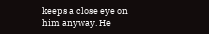keeps a close eye on him anyway. He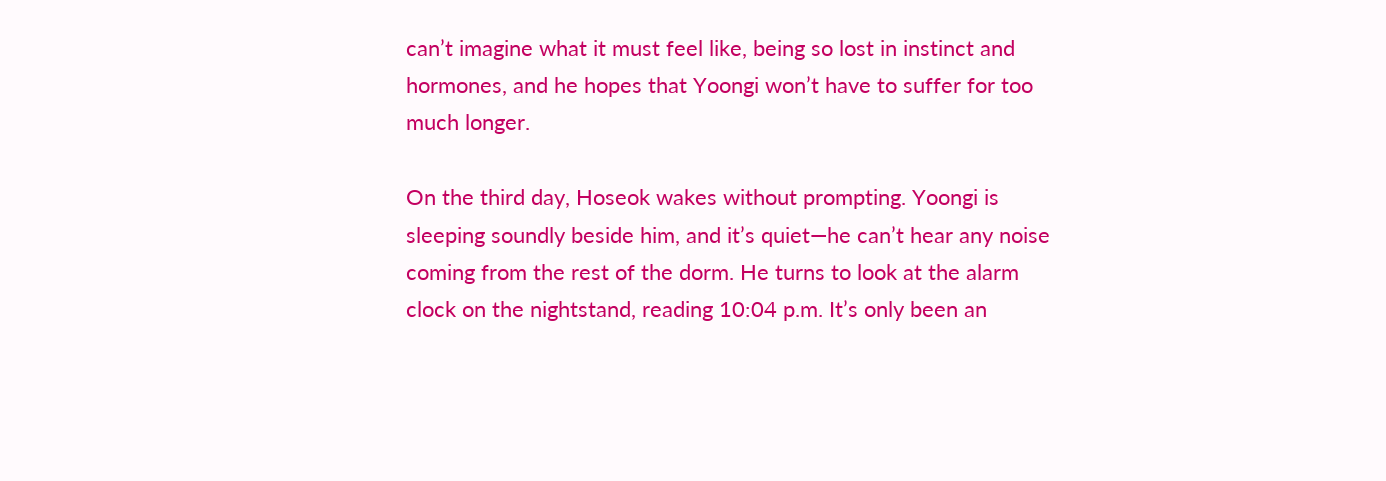can’t imagine what it must feel like, being so lost in instinct and hormones, and he hopes that Yoongi won’t have to suffer for too much longer.

On the third day, Hoseok wakes without prompting. Yoongi is sleeping soundly beside him, and it’s quiet—he can’t hear any noise coming from the rest of the dorm. He turns to look at the alarm clock on the nightstand, reading 10:04 p.m. It’s only been an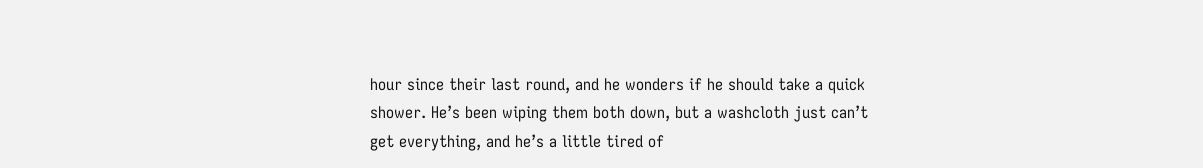hour since their last round, and he wonders if he should take a quick shower. He’s been wiping them both down, but a washcloth just can’t get everything, and he’s a little tired of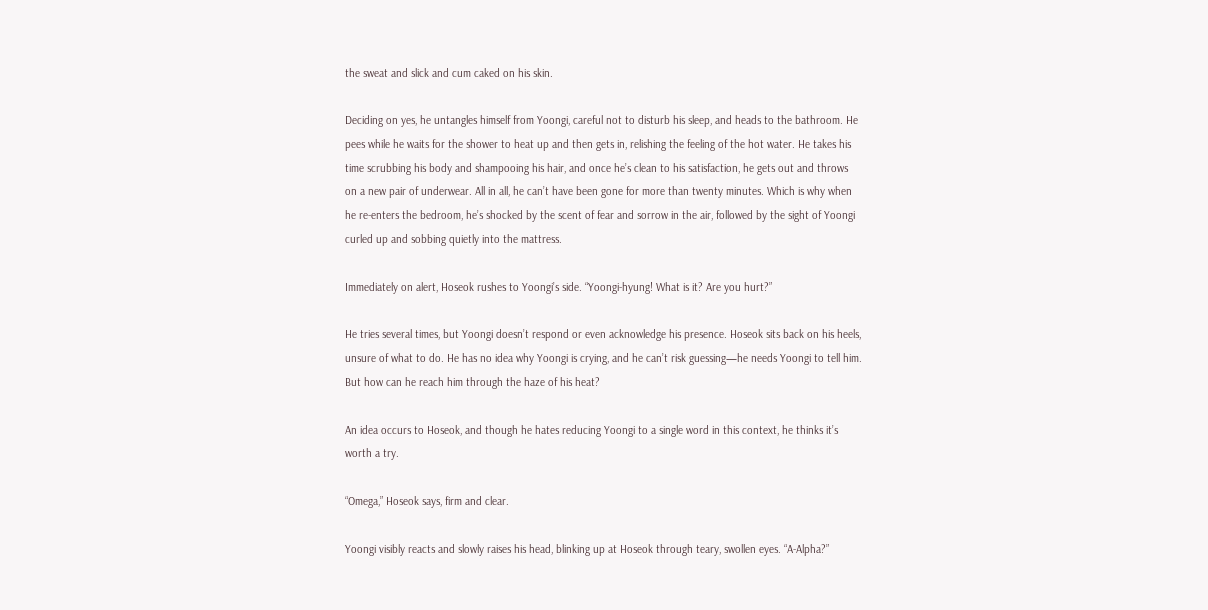the sweat and slick and cum caked on his skin.

Deciding on yes, he untangles himself from Yoongi, careful not to disturb his sleep, and heads to the bathroom. He pees while he waits for the shower to heat up and then gets in, relishing the feeling of the hot water. He takes his time scrubbing his body and shampooing his hair, and once he’s clean to his satisfaction, he gets out and throws on a new pair of underwear. All in all, he can’t have been gone for more than twenty minutes. Which is why when he re-enters the bedroom, he’s shocked by the scent of fear and sorrow in the air, followed by the sight of Yoongi curled up and sobbing quietly into the mattress.

Immediately on alert, Hoseok rushes to Yoongi’s side. “Yoongi-hyung! What is it? Are you hurt?”

He tries several times, but Yoongi doesn’t respond or even acknowledge his presence. Hoseok sits back on his heels, unsure of what to do. He has no idea why Yoongi is crying, and he can’t risk guessing—he needs Yoongi to tell him. But how can he reach him through the haze of his heat?

An idea occurs to Hoseok, and though he hates reducing Yoongi to a single word in this context, he thinks it’s worth a try.

“Omega,” Hoseok says, firm and clear.

Yoongi visibly reacts and slowly raises his head, blinking up at Hoseok through teary, swollen eyes. “A-Alpha?”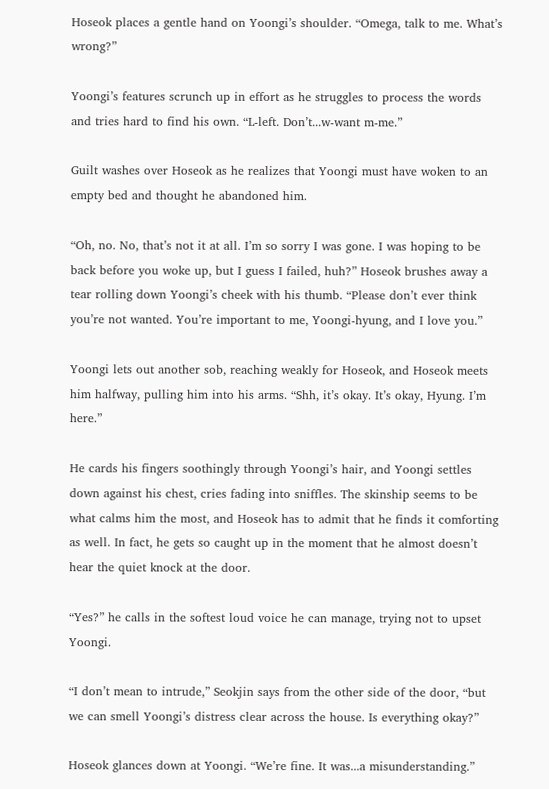Hoseok places a gentle hand on Yoongi’s shoulder. “Omega, talk to me. What’s wrong?”

Yoongi’s features scrunch up in effort as he struggles to process the words and tries hard to find his own. “L-left. Don’t...w-want m-me.”

Guilt washes over Hoseok as he realizes that Yoongi must have woken to an empty bed and thought he abandoned him.

“Oh, no. No, that’s not it at all. I’m so sorry I was gone. I was hoping to be back before you woke up, but I guess I failed, huh?” Hoseok brushes away a tear rolling down Yoongi’s cheek with his thumb. “Please don’t ever think you’re not wanted. You’re important to me, Yoongi-hyung, and I love you.”

Yoongi lets out another sob, reaching weakly for Hoseok, and Hoseok meets him halfway, pulling him into his arms. “Shh, it’s okay. It’s okay, Hyung. I’m here.”

He cards his fingers soothingly through Yoongi’s hair, and Yoongi settles down against his chest, cries fading into sniffles. The skinship seems to be what calms him the most, and Hoseok has to admit that he finds it comforting as well. In fact, he gets so caught up in the moment that he almost doesn’t hear the quiet knock at the door.

“Yes?” he calls in the softest loud voice he can manage, trying not to upset Yoongi.

“I don’t mean to intrude,” Seokjin says from the other side of the door, “but we can smell Yoongi’s distress clear across the house. Is everything okay?”

Hoseok glances down at Yoongi. “We’re fine. It was...a misunderstanding.”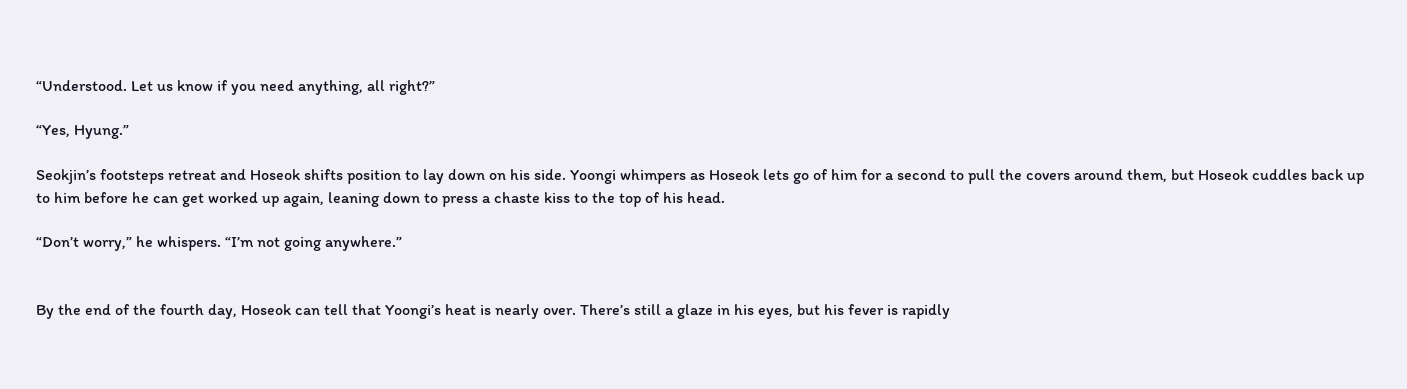“Understood. Let us know if you need anything, all right?”

“Yes, Hyung.”

Seokjin’s footsteps retreat and Hoseok shifts position to lay down on his side. Yoongi whimpers as Hoseok lets go of him for a second to pull the covers around them, but Hoseok cuddles back up to him before he can get worked up again, leaning down to press a chaste kiss to the top of his head.

“Don’t worry,” he whispers. “I’m not going anywhere.”


By the end of the fourth day, Hoseok can tell that Yoongi’s heat is nearly over. There’s still a glaze in his eyes, but his fever is rapidly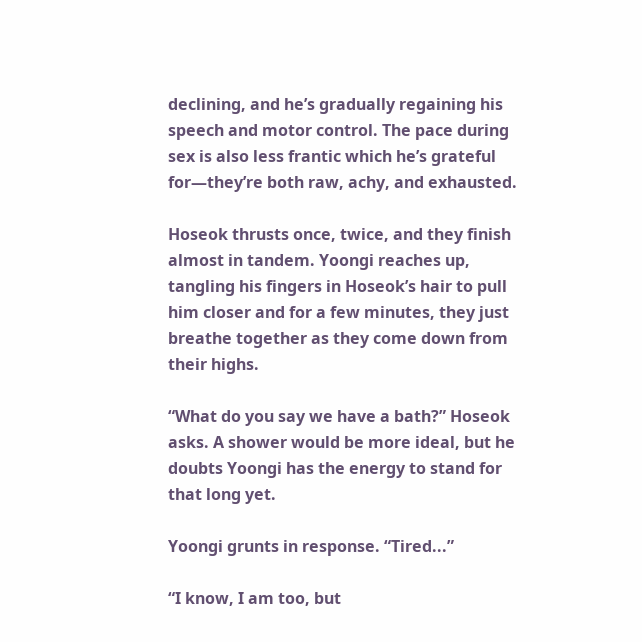declining, and he’s gradually regaining his speech and motor control. The pace during sex is also less frantic which he’s grateful for—they’re both raw, achy, and exhausted.

Hoseok thrusts once, twice, and they finish almost in tandem. Yoongi reaches up, tangling his fingers in Hoseok’s hair to pull him closer and for a few minutes, they just breathe together as they come down from their highs.

“What do you say we have a bath?” Hoseok asks. A shower would be more ideal, but he doubts Yoongi has the energy to stand for that long yet.

Yoongi grunts in response. “Tired...”

“I know, I am too, but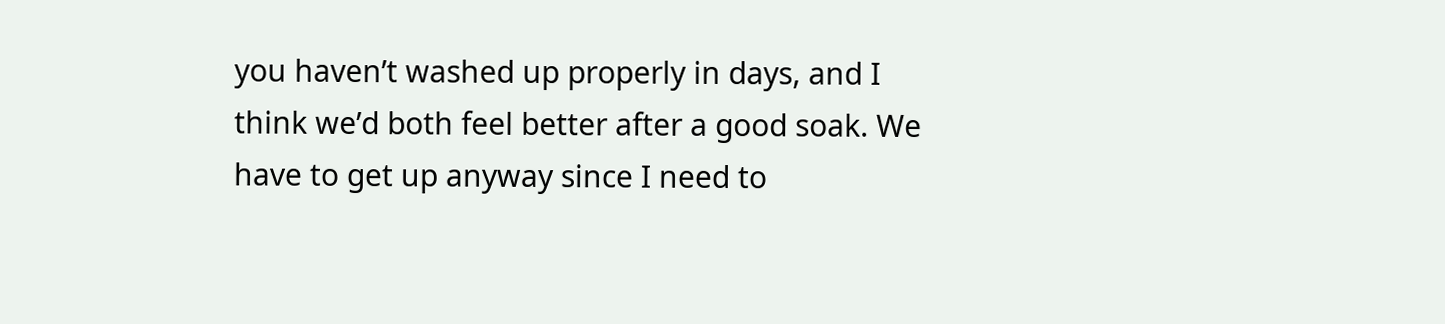you haven’t washed up properly in days, and I think we’d both feel better after a good soak. We have to get up anyway since I need to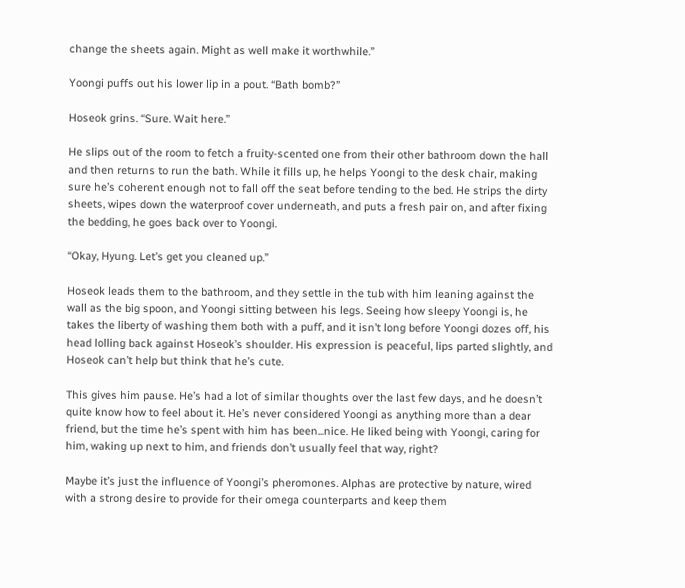change the sheets again. Might as well make it worthwhile.”

Yoongi puffs out his lower lip in a pout. “Bath bomb?”

Hoseok grins. “Sure. Wait here.”

He slips out of the room to fetch a fruity-scented one from their other bathroom down the hall and then returns to run the bath. While it fills up, he helps Yoongi to the desk chair, making sure he’s coherent enough not to fall off the seat before tending to the bed. He strips the dirty sheets, wipes down the waterproof cover underneath, and puts a fresh pair on, and after fixing the bedding, he goes back over to Yoongi.

“Okay, Hyung. Let’s get you cleaned up.”

Hoseok leads them to the bathroom, and they settle in the tub with him leaning against the wall as the big spoon, and Yoongi sitting between his legs. Seeing how sleepy Yoongi is, he takes the liberty of washing them both with a puff, and it isn’t long before Yoongi dozes off, his head lolling back against Hoseok’s shoulder. His expression is peaceful, lips parted slightly, and Hoseok can’t help but think that he’s cute.

This gives him pause. He’s had a lot of similar thoughts over the last few days, and he doesn’t quite know how to feel about it. He’s never considered Yoongi as anything more than a dear friend, but the time he’s spent with him has been...nice. He liked being with Yoongi, caring for him, waking up next to him, and friends don’t usually feel that way, right?

Maybe it’s just the influence of Yoongi’s pheromones. Alphas are protective by nature, wired with a strong desire to provide for their omega counterparts and keep them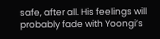safe, after all. His feelings will probably fade with Yoongi’s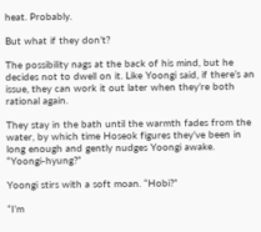heat. Probably.

But what if they don’t?

The possibility nags at the back of his mind, but he decides not to dwell on it. Like Yoongi said, if there’s an issue, they can work it out later when they’re both rational again.

They stay in the bath until the warmth fades from the water, by which time Hoseok figures they’ve been in long enough and gently nudges Yoongi awake. “Yoongi-hyung?”

Yoongi stirs with a soft moan. “Hobi?”

“I’m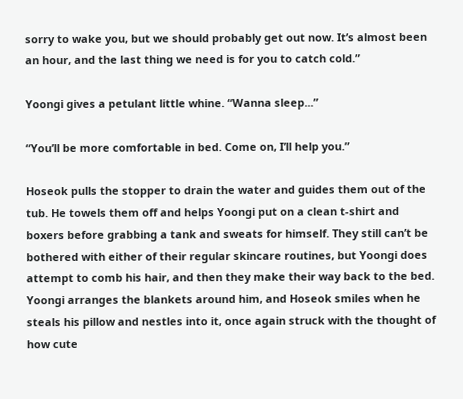sorry to wake you, but we should probably get out now. It’s almost been an hour, and the last thing we need is for you to catch cold.”

Yoongi gives a petulant little whine. “Wanna sleep...”

“You’ll be more comfortable in bed. Come on, I’ll help you.”

Hoseok pulls the stopper to drain the water and guides them out of the tub. He towels them off and helps Yoongi put on a clean t-shirt and boxers before grabbing a tank and sweats for himself. They still can’t be bothered with either of their regular skincare routines, but Yoongi does attempt to comb his hair, and then they make their way back to the bed. Yoongi arranges the blankets around him, and Hoseok smiles when he steals his pillow and nestles into it, once again struck with the thought of how cute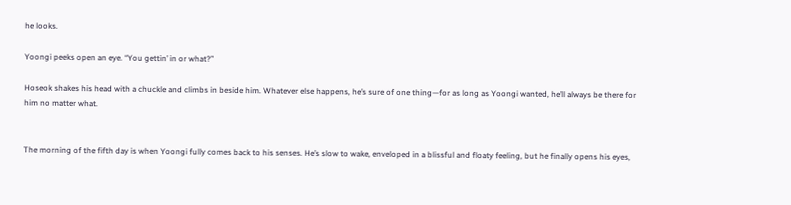he looks.

Yoongi peeks open an eye. “You gettin’ in or what?”

Hoseok shakes his head with a chuckle and climbs in beside him. Whatever else happens, he’s sure of one thing—for as long as Yoongi wanted, he’ll always be there for him no matter what.


The morning of the fifth day is when Yoongi fully comes back to his senses. He’s slow to wake, enveloped in a blissful and floaty feeling, but he finally opens his eyes,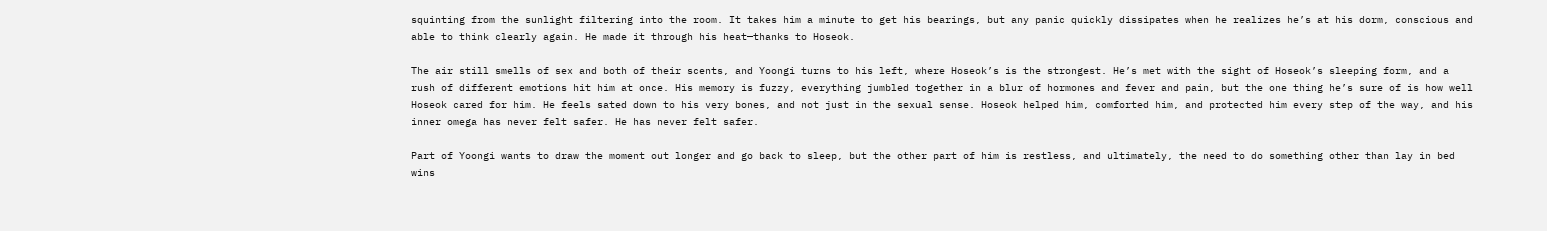squinting from the sunlight filtering into the room. It takes him a minute to get his bearings, but any panic quickly dissipates when he realizes he’s at his dorm, conscious and able to think clearly again. He made it through his heat—thanks to Hoseok.

The air still smells of sex and both of their scents, and Yoongi turns to his left, where Hoseok’s is the strongest. He’s met with the sight of Hoseok’s sleeping form, and a rush of different emotions hit him at once. His memory is fuzzy, everything jumbled together in a blur of hormones and fever and pain, but the one thing he’s sure of is how well Hoseok cared for him. He feels sated down to his very bones, and not just in the sexual sense. Hoseok helped him, comforted him, and protected him every step of the way, and his inner omega has never felt safer. He has never felt safer.

Part of Yoongi wants to draw the moment out longer and go back to sleep, but the other part of him is restless, and ultimately, the need to do something other than lay in bed wins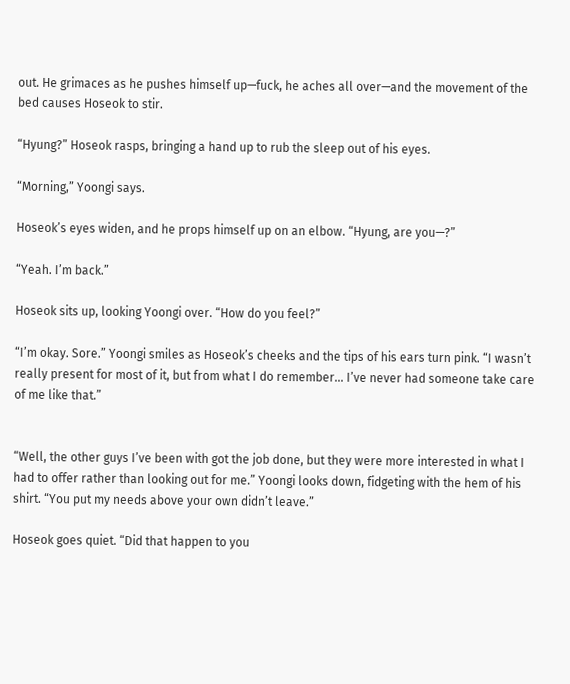out. He grimaces as he pushes himself up—fuck, he aches all over—and the movement of the bed causes Hoseok to stir.

“Hyung?” Hoseok rasps, bringing a hand up to rub the sleep out of his eyes.

“Morning,” Yoongi says.

Hoseok’s eyes widen, and he props himself up on an elbow. “Hyung, are you—?”

“Yeah. I’m back.”

Hoseok sits up, looking Yoongi over. “How do you feel?”

“I’m okay. Sore.” Yoongi smiles as Hoseok’s cheeks and the tips of his ears turn pink. “I wasn’t really present for most of it, but from what I do remember... I’ve never had someone take care of me like that.”


“Well, the other guys I’ve been with got the job done, but they were more interested in what I had to offer rather than looking out for me.” Yoongi looks down, fidgeting with the hem of his shirt. “You put my needs above your own didn’t leave.”

Hoseok goes quiet. “Did that happen to you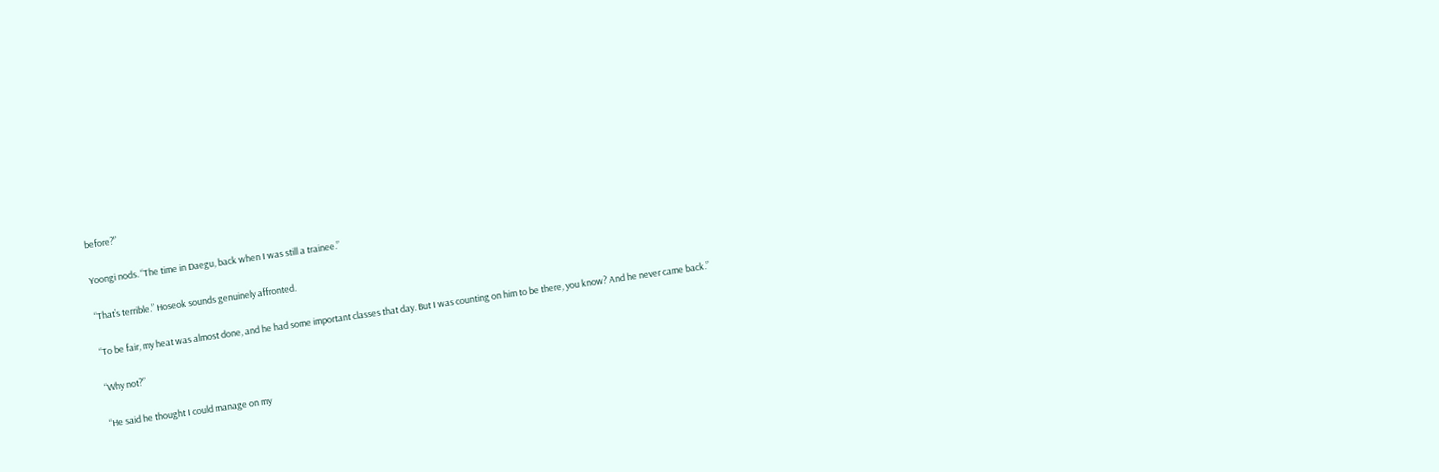before?”

Yoongi nods. “The time in Daegu, back when I was still a trainee.”

“That’s terrible.” Hoseok sounds genuinely affronted.

“To be fair, my heat was almost done, and he had some important classes that day. But I was counting on him to be there, you know? And he never came back.”

“Why not?”

“He said he thought I could manage on my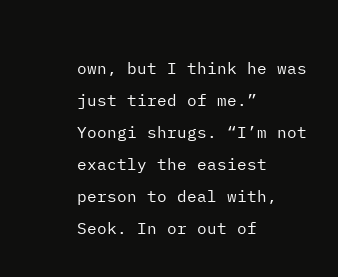own, but I think he was just tired of me.” Yoongi shrugs. “I’m not exactly the easiest person to deal with, Seok. In or out of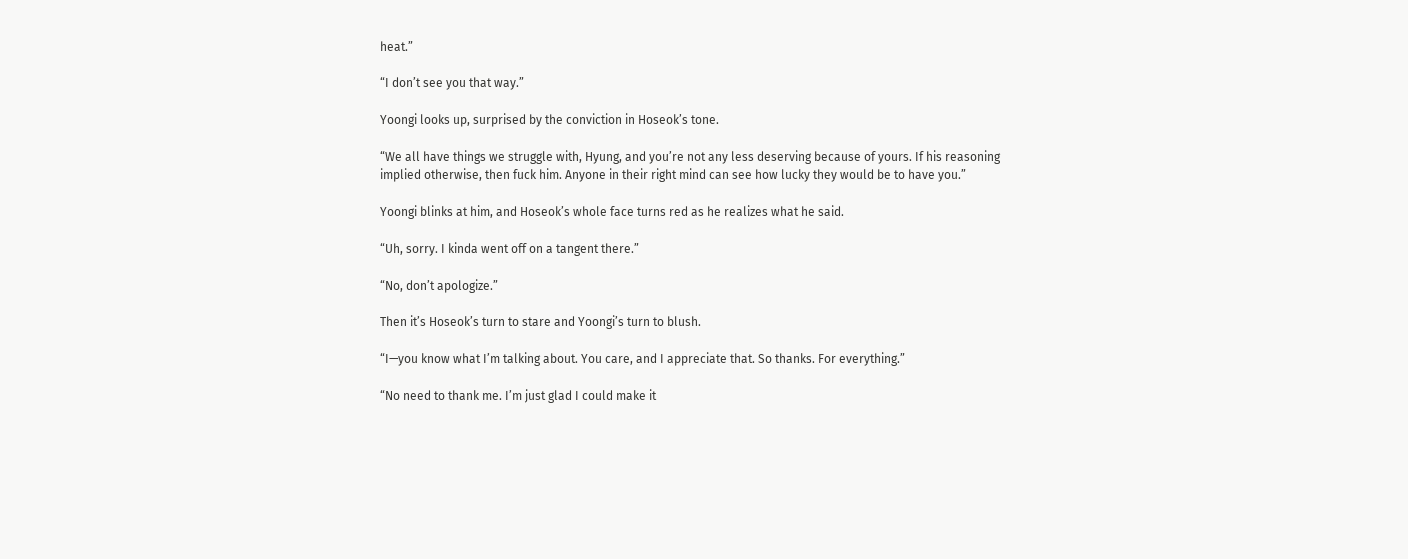heat.”

“I don’t see you that way.”

Yoongi looks up, surprised by the conviction in Hoseok’s tone.

“We all have things we struggle with, Hyung, and you’re not any less deserving because of yours. If his reasoning implied otherwise, then fuck him. Anyone in their right mind can see how lucky they would be to have you.”

Yoongi blinks at him, and Hoseok’s whole face turns red as he realizes what he said.

“Uh, sorry. I kinda went off on a tangent there.”

“No, don’t apologize.”

Then it’s Hoseok’s turn to stare and Yoongi’s turn to blush.

“I—you know what I’m talking about. You care, and I appreciate that. So thanks. For everything.”

“No need to thank me. I’m just glad I could make it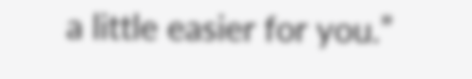a little easier for you.”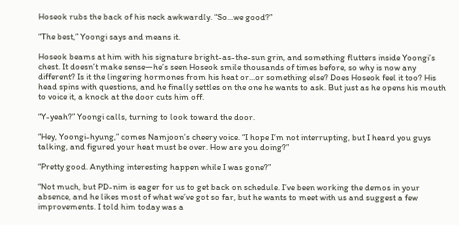Hoseok rubs the back of his neck awkwardly. “So...we good?”

“The best,” Yoongi says and means it.

Hoseok beams at him with his signature bright-as-the-sun grin, and something flutters inside Yoongi’s chest. It doesn’t make sense—he’s seen Hoseok smile thousands of times before, so why is now any different? Is it the lingering hormones from his heat or...or something else? Does Hoseok feel it too? His head spins with questions, and he finally settles on the one he wants to ask. But just as he opens his mouth to voice it, a knock at the door cuts him off.

“Y-yeah?” Yoongi calls, turning to look toward the door.

“Hey, Yoongi-hyung,” comes Namjoon’s cheery voice. “I hope I’m not interrupting, but I heard you guys talking, and figured your heat must be over. How are you doing?”

“Pretty good. Anything interesting happen while I was gone?”

“Not much, but PD-nim is eager for us to get back on schedule. I’ve been working the demos in your absence, and he likes most of what we’ve got so far, but he wants to meet with us and suggest a few improvements. I told him today was a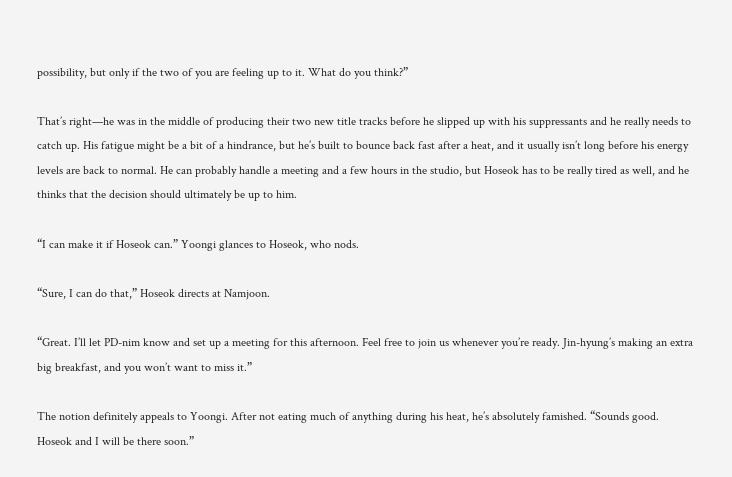possibility, but only if the two of you are feeling up to it. What do you think?”

That’s right—he was in the middle of producing their two new title tracks before he slipped up with his suppressants and he really needs to catch up. His fatigue might be a bit of a hindrance, but he’s built to bounce back fast after a heat, and it usually isn’t long before his energy levels are back to normal. He can probably handle a meeting and a few hours in the studio, but Hoseok has to be really tired as well, and he thinks that the decision should ultimately be up to him.

“I can make it if Hoseok can.” Yoongi glances to Hoseok, who nods.

“Sure, I can do that,” Hoseok directs at Namjoon.

“Great. I’ll let PD-nim know and set up a meeting for this afternoon. Feel free to join us whenever you’re ready. Jin-hyung’s making an extra big breakfast, and you won’t want to miss it.”

The notion definitely appeals to Yoongi. After not eating much of anything during his heat, he’s absolutely famished. “Sounds good. Hoseok and I will be there soon.”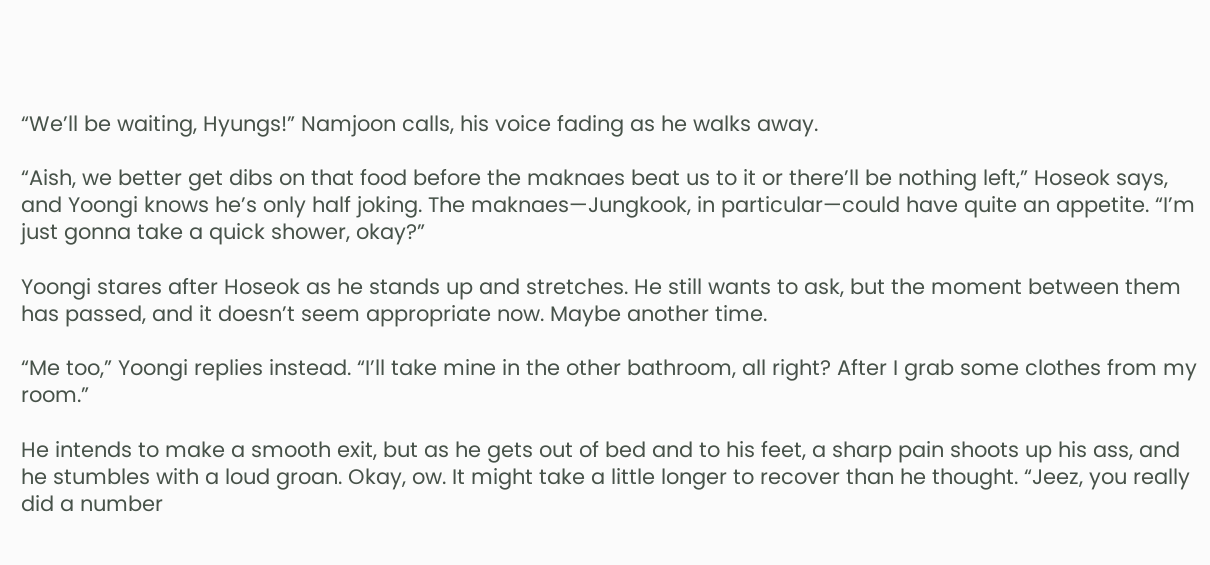“We’ll be waiting, Hyungs!” Namjoon calls, his voice fading as he walks away.

“Aish, we better get dibs on that food before the maknaes beat us to it or there’ll be nothing left,” Hoseok says, and Yoongi knows he’s only half joking. The maknaes—Jungkook, in particular—could have quite an appetite. “I’m just gonna take a quick shower, okay?”

Yoongi stares after Hoseok as he stands up and stretches. He still wants to ask, but the moment between them has passed, and it doesn’t seem appropriate now. Maybe another time.

“Me too,” Yoongi replies instead. “I’ll take mine in the other bathroom, all right? After I grab some clothes from my room.”

He intends to make a smooth exit, but as he gets out of bed and to his feet, a sharp pain shoots up his ass, and he stumbles with a loud groan. Okay, ow. It might take a little longer to recover than he thought. “Jeez, you really did a number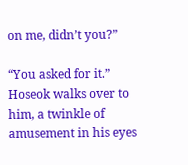on me, didn’t you?”

“You asked for it.” Hoseok walks over to him, a twinkle of amusement in his eyes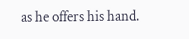as he offers his hand.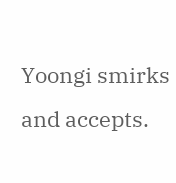Yoongi smirks and accepts.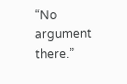“No argument there.”